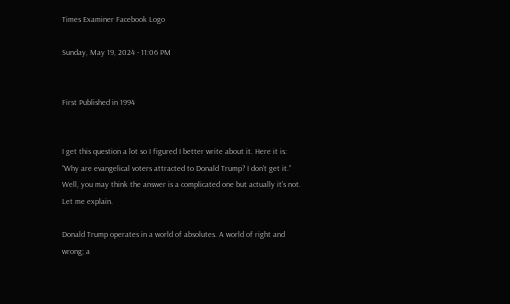Times Examiner Facebook Logo

Sunday, May 19, 2024 - 11:06 PM


First Published in 1994


I get this question a lot so I figured I better write about it. Here it is: “Why are evangelical voters attracted to Donald Trump? I don’t get it.” Well, you may think the answer is a complicated one but actually it’s not. Let me explain.

Donald Trump operates in a world of absolutes. A world of right and wrong; a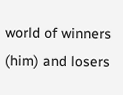world of winners (him) and losers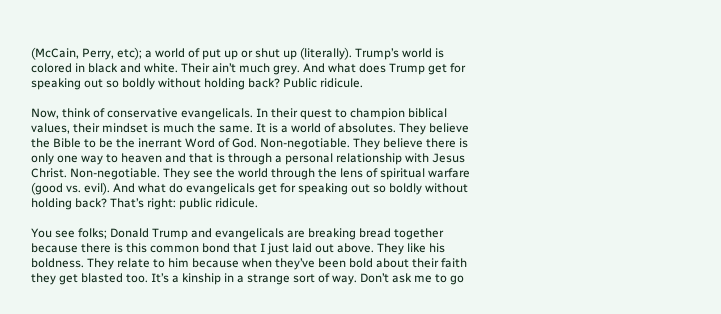(McCain, Perry, etc); a world of put up or shut up (literally). Trump’s world is colored in black and white. Their ain’t much grey. And what does Trump get for speaking out so boldly without holding back? Public ridicule.

Now, think of conservative evangelicals. In their quest to champion biblical values, their mindset is much the same. It is a world of absolutes. They believe the Bible to be the inerrant Word of God. Non-negotiable. They believe there is only one way to heaven and that is through a personal relationship with Jesus Christ. Non-negotiable. They see the world through the lens of spiritual warfare (good vs. evil). And what do evangelicals get for speaking out so boldly without holding back? That’s right: public ridicule.

You see folks; Donald Trump and evangelicals are breaking bread together because there is this common bond that I just laid out above. They like his boldness. They relate to him because when they’ve been bold about their faith they get blasted too. It’s a kinship in a strange sort of way. Don’t ask me to go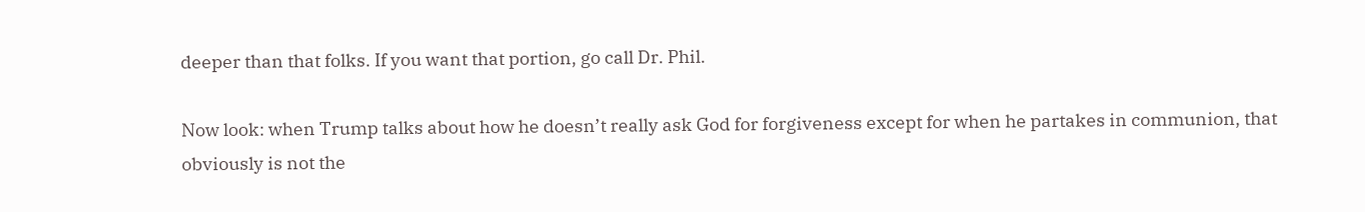deeper than that folks. If you want that portion, go call Dr. Phil.

Now look: when Trump talks about how he doesn’t really ask God for forgiveness except for when he partakes in communion, that obviously is not the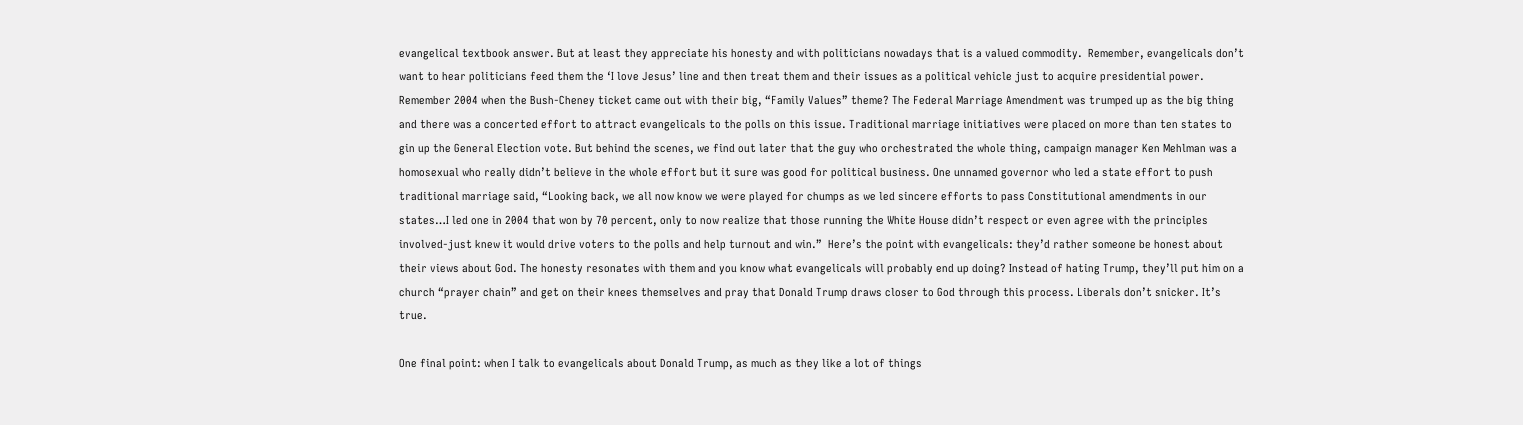evangelical textbook answer. But at least they appreciate his honesty and with politicians nowadays that is a valued commodity.  Remember, evangelicals don’t want to hear politicians feed them the ‘I love Jesus’ line and then treat them and their issues as a political vehicle just to acquire presidential power. Remember 2004 when the Bush-Cheney ticket came out with their big, “Family Values” theme? The Federal Marriage Amendment was trumped up as the big thing and there was a concerted effort to attract evangelicals to the polls on this issue. Traditional marriage initiatives were placed on more than ten states to gin up the General Election vote. But behind the scenes, we find out later that the guy who orchestrated the whole thing, campaign manager Ken Mehlman was a homosexual who really didn’t believe in the whole effort but it sure was good for political business. One unnamed governor who led a state effort to push traditional marriage said, “Looking back, we all now know we were played for chumps as we led sincere efforts to pass Constitutional amendments in our states…I led one in 2004 that won by 70 percent, only to now realize that those running the White House didn’t respect or even agree with the principles involved-just knew it would drive voters to the polls and help turnout and win.”  Here’s the point with evangelicals: they’d rather someone be honest about their views about God. The honesty resonates with them and you know what evangelicals will probably end up doing? Instead of hating Trump, they’ll put him on a church “prayer chain” and get on their knees themselves and pray that Donald Trump draws closer to God through this process. Liberals don’t snicker. It’s true.

One final point: when I talk to evangelicals about Donald Trump, as much as they like a lot of things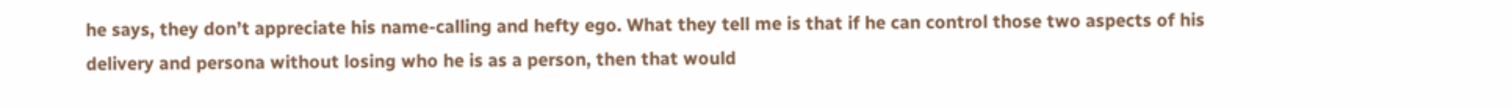he says, they don’t appreciate his name-calling and hefty ego. What they tell me is that if he can control those two aspects of his delivery and persona without losing who he is as a person, then that would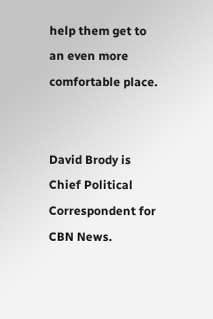help them get to an even more comfortable place.


David Brody is Chief Political Correspondent for CBN News.